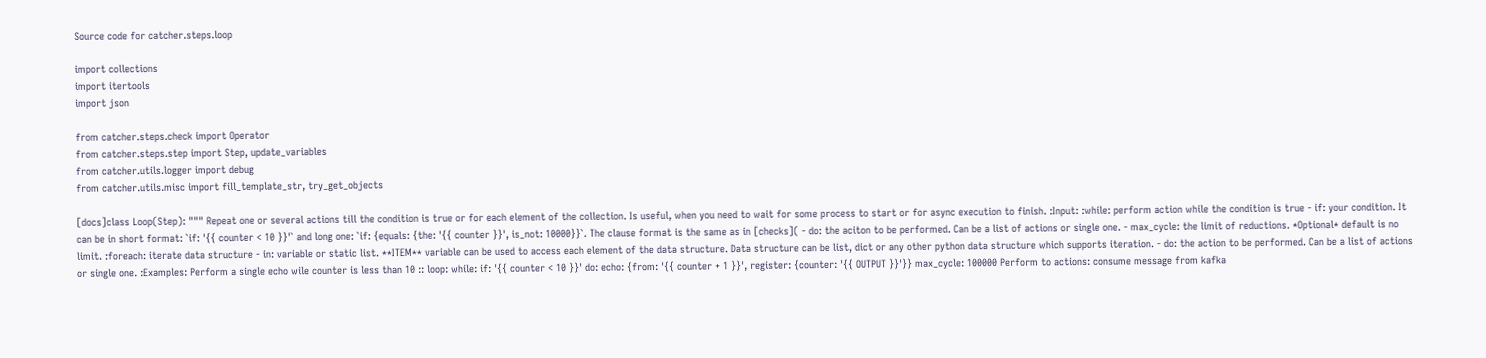Source code for catcher.steps.loop

import collections
import itertools
import json

from catcher.steps.check import Operator
from catcher.steps.step import Step, update_variables
from catcher.utils.logger import debug
from catcher.utils.misc import fill_template_str, try_get_objects

[docs]class Loop(Step): """ Repeat one or several actions till the condition is true or for each element of the collection. Is useful, when you need to wait for some process to start or for async execution to finish. :Input: :while: perform action while the condition is true - if: your condition. It can be in short format: `if: '{{ counter < 10 }}'` and long one: `if: {equals: {the: '{{ counter }}', is_not: 10000}}`. The clause format is the same as in [checks]( - do: the aciton to be performed. Can be a list of actions or single one. - max_cycle: the limit of reductions. *Optional* default is no limit. :foreach: iterate data structure - in: variable or static list. **ITEM** variable can be used to access each element of the data structure. Data structure can be list, dict or any other python data structure which supports iteration. - do: the action to be performed. Can be a list of actions or single one. :Examples: Perform a single echo wile counter is less than 10 :: loop: while: if: '{{ counter < 10 }}' do: echo: {from: '{{ counter + 1 }}', register: {counter: '{{ OUTPUT }}'}} max_cycle: 100000 Perform to actions: consume message from kafka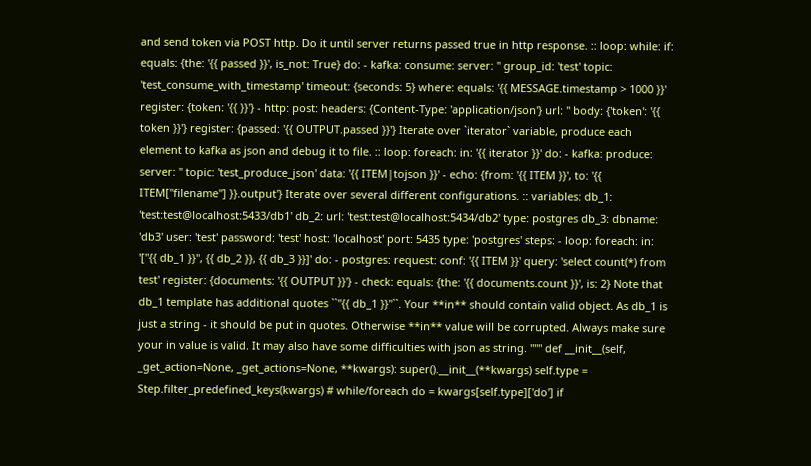and send token via POST http. Do it until server returns passed true in http response. :: loop: while: if: equals: {the: '{{ passed }}', is_not: True} do: - kafka: consume: server: '' group_id: 'test' topic: 'test_consume_with_timestamp' timeout: {seconds: 5} where: equals: '{{ MESSAGE.timestamp > 1000 }}' register: {token: '{{ }}'} - http: post: headers: {Content-Type: 'application/json'} url: '' body: {'token': '{{ token }}'} register: {passed: '{{ OUTPUT.passed }}'} Iterate over `iterator` variable, produce each element to kafka as json and debug it to file. :: loop: foreach: in: '{{ iterator }}' do: - kafka: produce: server: '' topic: 'test_produce_json' data: '{{ ITEM|tojson }}' - echo: {from: '{{ ITEM }}', to: '{{ ITEM["filename"] }}.output'} Iterate over several different configurations. :: variables: db_1: 'test:test@localhost:5433/db1' db_2: url: 'test:test@localhost:5434/db2' type: postgres db_3: dbname: 'db3' user: 'test' password: 'test' host: 'localhost' port: 5435 type: 'postgres' steps: - loop: foreach: in: '["{{ db_1 }}", {{ db_2 }}, {{ db_3 }}]' do: - postgres: request: conf: '{{ ITEM }}' query: 'select count(*) from test' register: {documents: '{{ OUTPUT }}'} - check: equals: {the: '{{ documents.count }}', is: 2} Note that db_1 template has additional quotes ``"{{ db_1 }}"``. Your **in** should contain valid object. As db_1 is just a string - it should be put in quotes. Otherwise **in** value will be corrupted. Always make sure your in value is valid. It may also have some difficulties with json as string. """ def __init__(self, _get_action=None, _get_actions=None, **kwargs): super().__init__(**kwargs) self.type = Step.filter_predefined_keys(kwargs) # while/foreach do = kwargs[self.type]['do'] if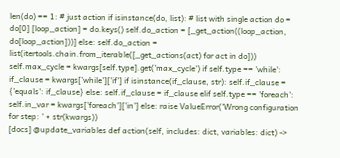len(do) == 1: # just action if isinstance(do, list): # list with single action do = do[0] [loop_action] = do.keys() self.do_action = [_get_action((loop_action, do[loop_action]))] else: self.do_action = list(itertools.chain.from_iterable([_get_actions(act) for act in do])) self.max_cycle = kwargs[self.type].get('max_cycle') if self.type == 'while': if_clause = kwargs['while']['if'] if isinstance(if_clause, str): self.if_clause = {'equals': if_clause} else: self.if_clause = if_clause elif self.type == 'foreach': self.in_var = kwargs['foreach']['in'] else: raise ValueError('Wrong configuration for step: ' + str(kwargs))
[docs] @update_variables def action(self, includes: dict, variables: dict) ->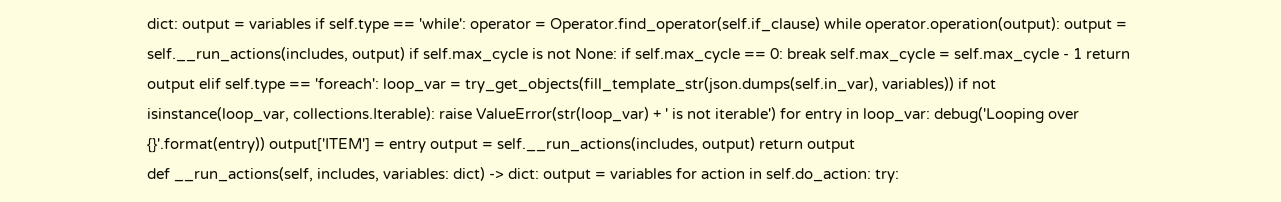dict: output = variables if self.type == 'while': operator = Operator.find_operator(self.if_clause) while operator.operation(output): output = self.__run_actions(includes, output) if self.max_cycle is not None: if self.max_cycle == 0: break self.max_cycle = self.max_cycle - 1 return output elif self.type == 'foreach': loop_var = try_get_objects(fill_template_str(json.dumps(self.in_var), variables)) if not isinstance(loop_var, collections.Iterable): raise ValueError(str(loop_var) + ' is not iterable') for entry in loop_var: debug('Looping over {}'.format(entry)) output['ITEM'] = entry output = self.__run_actions(includes, output) return output
def __run_actions(self, includes, variables: dict) -> dict: output = variables for action in self.do_action: try: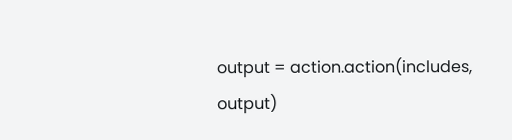output = action.action(includes, output)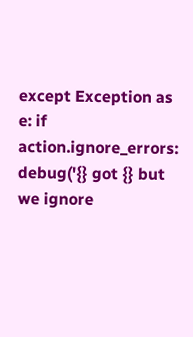except Exception as e: if action.ignore_errors: debug('{} got {} but we ignore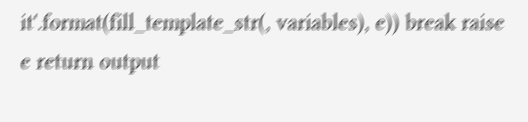it'.format(fill_template_str(, variables), e)) break raise e return output